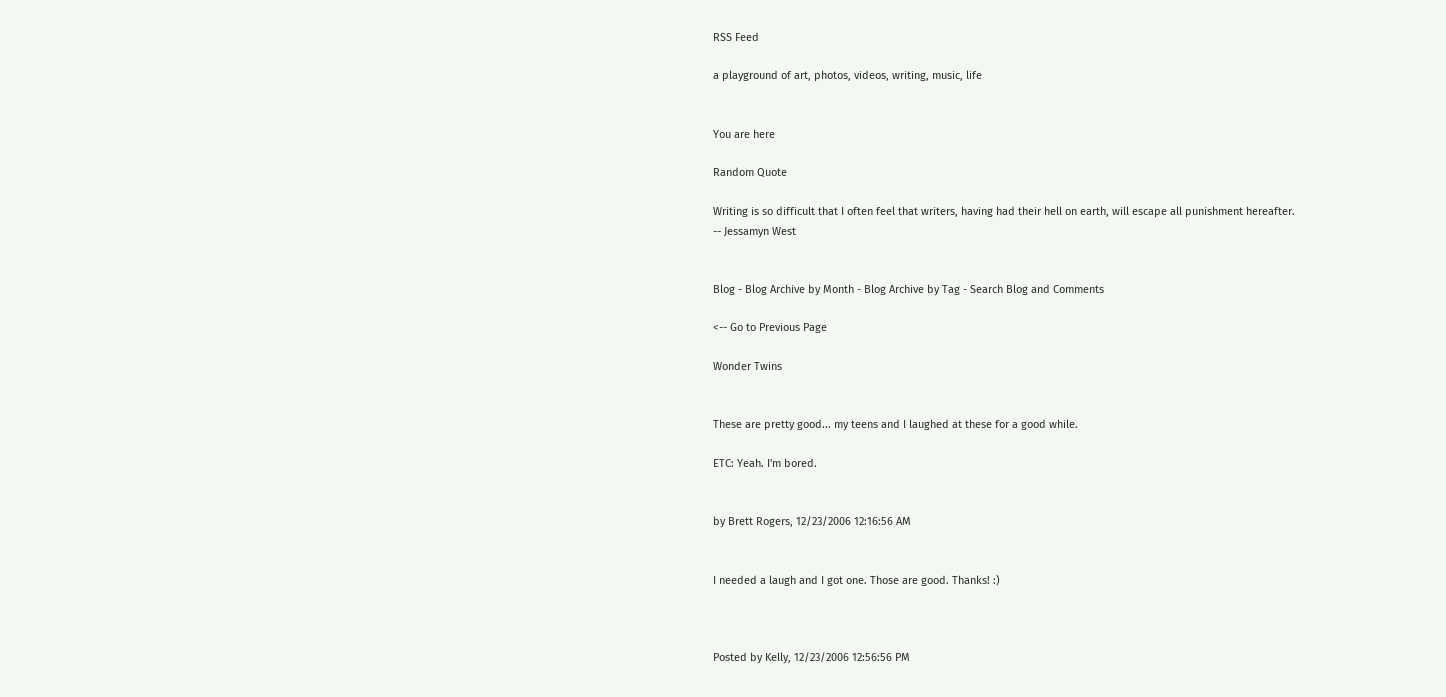RSS Feed

a playground of art, photos, videos, writing, music, life


You are here

Random Quote

Writing is so difficult that I often feel that writers, having had their hell on earth, will escape all punishment hereafter.
-- Jessamyn West


Blog - Blog Archive by Month - Blog Archive by Tag - Search Blog and Comments

<-- Go to Previous Page

Wonder Twins


These are pretty good... my teens and I laughed at these for a good while.

ETC: Yeah. I'm bored.


by Brett Rogers, 12/23/2006 12:16:56 AM


I needed a laugh and I got one. Those are good. Thanks! :)



Posted by Kelly, 12/23/2006 12:56:56 PM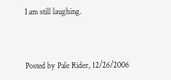I am still laughing.



Posted by Pale Rider, 12/26/2006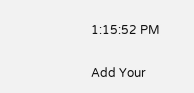1:15:52 PM

Add Your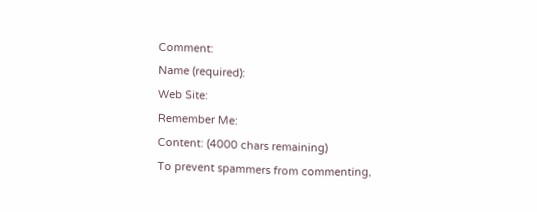Comment:
Name (required):
Web Site:
Remember Me:
Content: (4000 chars remaining)
To prevent spammers from commenting,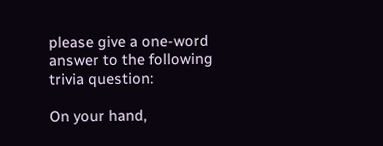please give a one-word answer to the following trivia question:

On your hand,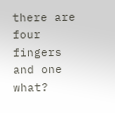there are four fingers and one what?